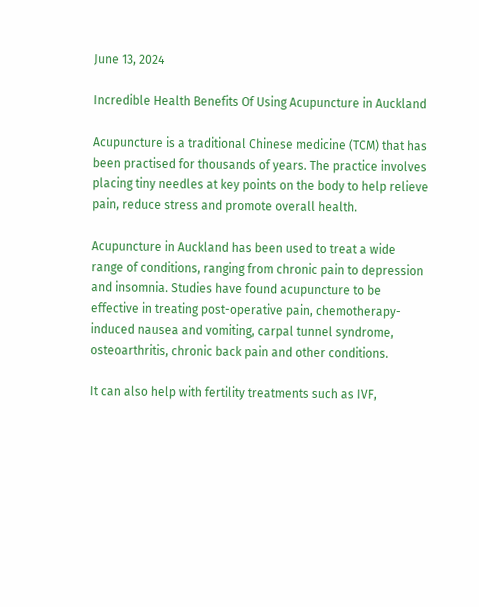June 13, 2024

Incredible Health Benefits Of Using Acupuncture in Auckland

Acupuncture is a traditional Chinese medicine (TCM) that has been practised for thousands of years. The practice involves placing tiny needles at key points on the body to help relieve pain, reduce stress and promote overall health.

Acupuncture in Auckland has been used to treat a wide range of conditions, ranging from chronic pain to depression and insomnia. Studies have found acupuncture to be effective in treating post-operative pain, chemotherapy-induced nausea and vomiting, carpal tunnel syndrome, osteoarthritis, chronic back pain and other conditions.

It can also help with fertility treatments such as IVF,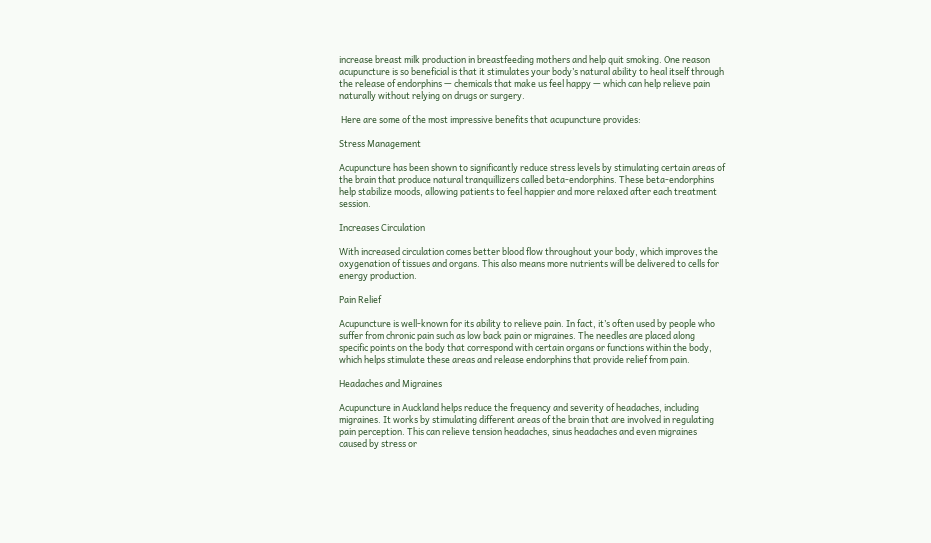increase breast milk production in breastfeeding mothers and help quit smoking. One reason acupuncture is so beneficial is that it stimulates your body’s natural ability to heal itself through the release of endorphins — chemicals that make us feel happy — which can help relieve pain naturally without relying on drugs or surgery.

 Here are some of the most impressive benefits that acupuncture provides:

Stress Management

Acupuncture has been shown to significantly reduce stress levels by stimulating certain areas of the brain that produce natural tranquillizers called beta-endorphins. These beta-endorphins help stabilize moods, allowing patients to feel happier and more relaxed after each treatment session.

Increases Circulation

With increased circulation comes better blood flow throughout your body, which improves the oxygenation of tissues and organs. This also means more nutrients will be delivered to cells for energy production.

Pain Relief

Acupuncture is well-known for its ability to relieve pain. In fact, it’s often used by people who suffer from chronic pain such as low back pain or migraines. The needles are placed along specific points on the body that correspond with certain organs or functions within the body, which helps stimulate these areas and release endorphins that provide relief from pain.

Headaches and Migraines

Acupuncture in Auckland helps reduce the frequency and severity of headaches, including migraines. It works by stimulating different areas of the brain that are involved in regulating pain perception. This can relieve tension headaches, sinus headaches and even migraines caused by stress or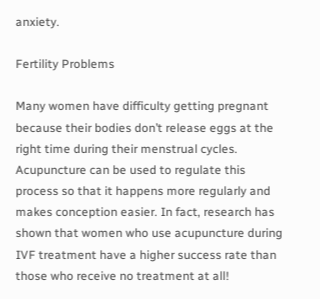anxiety.

Fertility Problems

Many women have difficulty getting pregnant because their bodies don’t release eggs at the right time during their menstrual cycles. Acupuncture can be used to regulate this process so that it happens more regularly and makes conception easier. In fact, research has shown that women who use acupuncture during IVF treatment have a higher success rate than those who receive no treatment at all!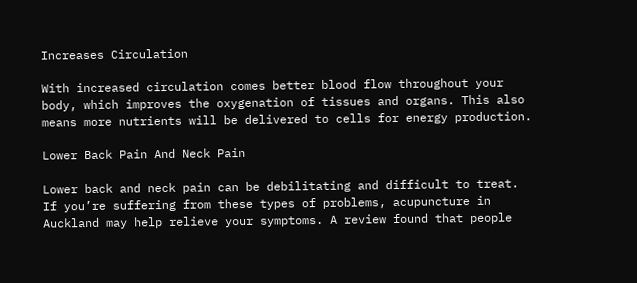Increases Circulation

With increased circulation comes better blood flow throughout your body, which improves the oxygenation of tissues and organs. This also means more nutrients will be delivered to cells for energy production.

Lower Back Pain And Neck Pain

Lower back and neck pain can be debilitating and difficult to treat. If you’re suffering from these types of problems, acupuncture in Auckland may help relieve your symptoms. A review found that people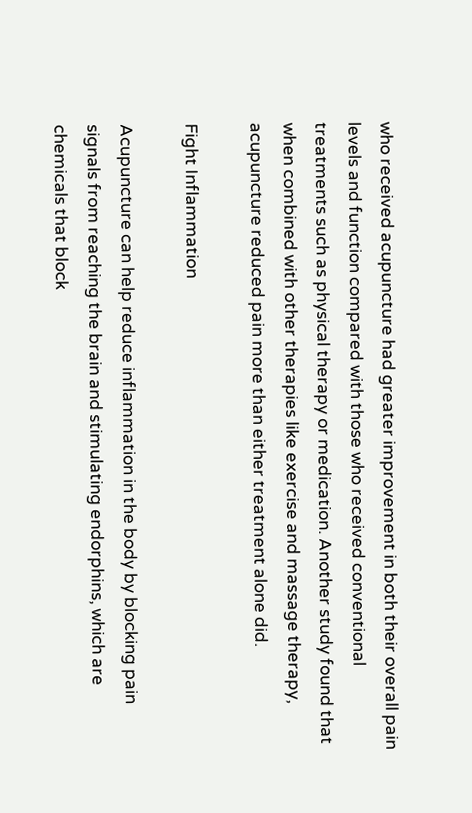who received acupuncture had greater improvement in both their overall pain levels and function compared with those who received conventional treatments such as physical therapy or medication. Another study found that when combined with other therapies like exercise and massage therapy, acupuncture reduced pain more than either treatment alone did.

Fight Inflammation

Acupuncture can help reduce inflammation in the body by blocking pain signals from reaching the brain and stimulating endorphins, which are chemicals that block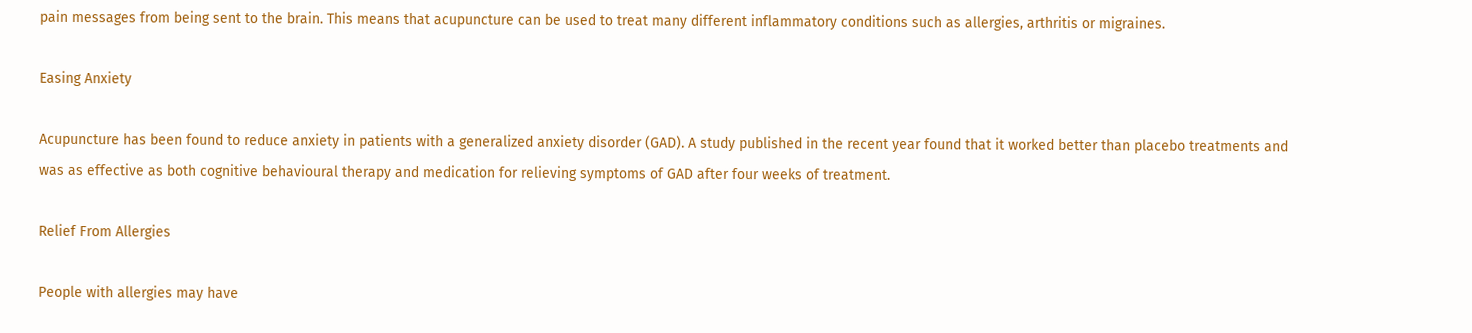pain messages from being sent to the brain. This means that acupuncture can be used to treat many different inflammatory conditions such as allergies, arthritis or migraines.

Easing Anxiety

Acupuncture has been found to reduce anxiety in patients with a generalized anxiety disorder (GAD). A study published in the recent year found that it worked better than placebo treatments and was as effective as both cognitive behavioural therapy and medication for relieving symptoms of GAD after four weeks of treatment.

Relief From Allergies

People with allergies may have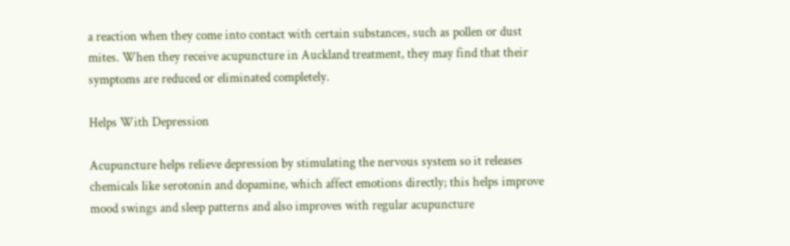a reaction when they come into contact with certain substances, such as pollen or dust mites. When they receive acupuncture in Auckland treatment, they may find that their symptoms are reduced or eliminated completely.

Helps With Depression

Acupuncture helps relieve depression by stimulating the nervous system so it releases chemicals like serotonin and dopamine, which affect emotions directly; this helps improve mood swings and sleep patterns and also improves with regular acupuncture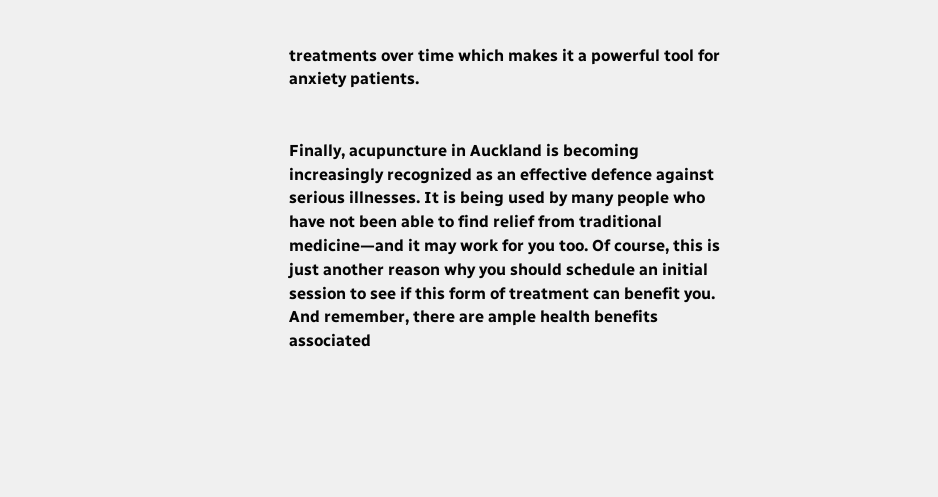treatments over time which makes it a powerful tool for anxiety patients.


Finally, acupuncture in Auckland is becoming increasingly recognized as an effective defence against serious illnesses. It is being used by many people who have not been able to find relief from traditional medicine—and it may work for you too. Of course, this is just another reason why you should schedule an initial session to see if this form of treatment can benefit you. And remember, there are ample health benefits associated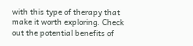with this type of therapy that make it worth exploring. Check out the potential benefits of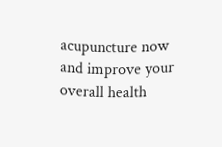acupuncture now and improve your overall health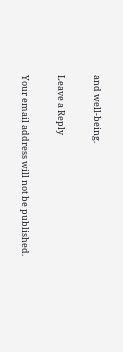and well-being.

Leave a Reply

Your email address will not be published.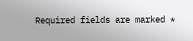Required fields are marked *